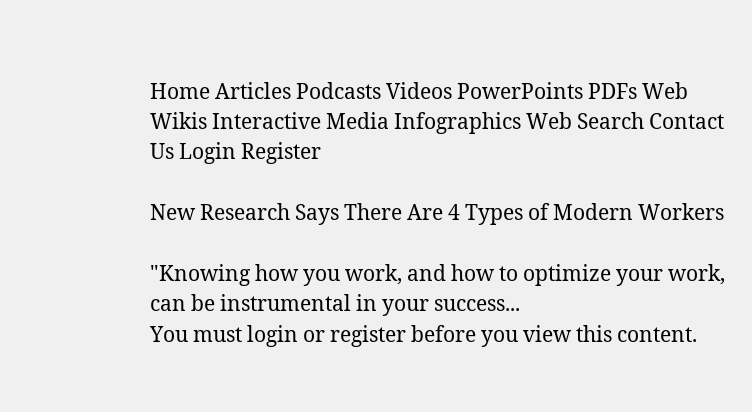Home Articles Podcasts Videos PowerPoints PDFs Web Wikis Interactive Media Infographics Web Search Contact Us Login Register

New Research Says There Are 4 Types of Modern Workers

"Knowing how you work, and how to optimize your work, can be instrumental in your success...
You must login or register before you view this content.